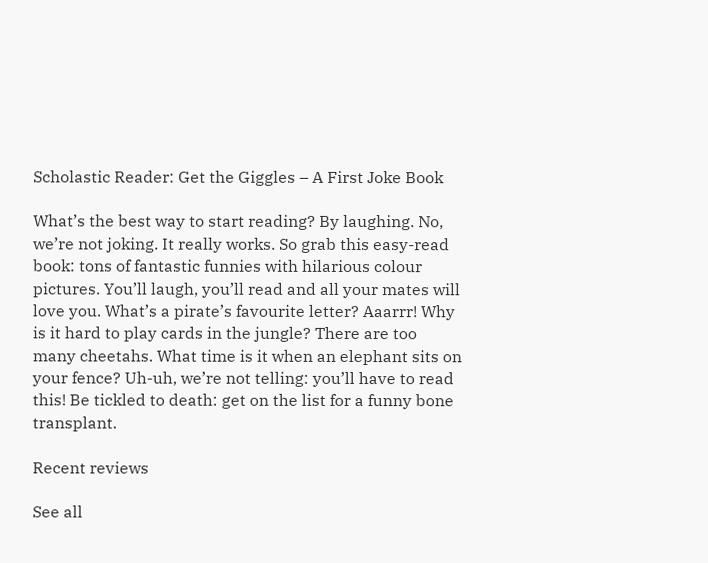Scholastic Reader: Get the Giggles – A First Joke Book

What’s the best way to start reading? By laughing. No, we’re not joking. It really works. So grab this easy-read book: tons of fantastic funnies with hilarious colour pictures. You’ll laugh, you’ll read and all your mates will love you. What’s a pirate’s favourite letter? Aaarrr! Why is it hard to play cards in the jungle? There are too many cheetahs. What time is it when an elephant sits on your fence? Uh-uh, we’re not telling: you’ll have to read this! Be tickled to death: get on the list for a funny bone transplant.

Recent reviews

See all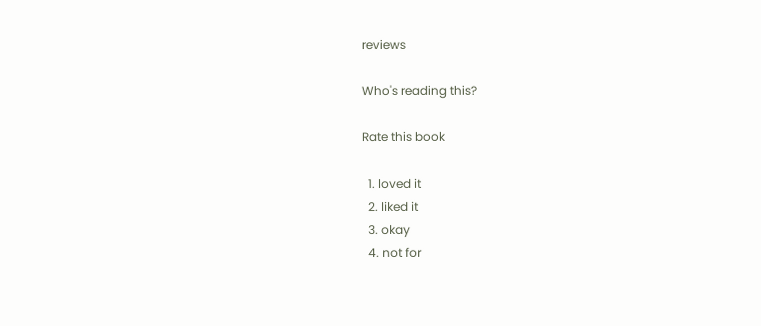reviews

Who's reading this?

Rate this book

  1. loved it
  2. liked it
  3. okay
  4. not for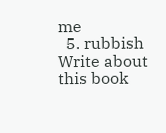me
  5. rubbish
Write about this book